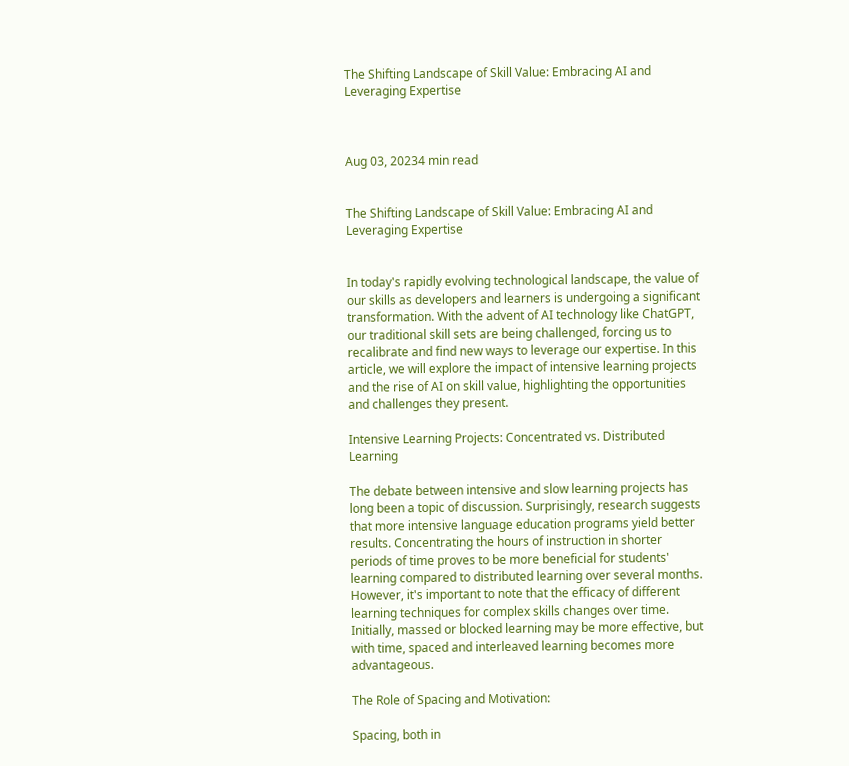The Shifting Landscape of Skill Value: Embracing AI and Leveraging Expertise



Aug 03, 20234 min read


The Shifting Landscape of Skill Value: Embracing AI and Leveraging Expertise


In today's rapidly evolving technological landscape, the value of our skills as developers and learners is undergoing a significant transformation. With the advent of AI technology like ChatGPT, our traditional skill sets are being challenged, forcing us to recalibrate and find new ways to leverage our expertise. In this article, we will explore the impact of intensive learning projects and the rise of AI on skill value, highlighting the opportunities and challenges they present.

Intensive Learning Projects: Concentrated vs. Distributed Learning

The debate between intensive and slow learning projects has long been a topic of discussion. Surprisingly, research suggests that more intensive language education programs yield better results. Concentrating the hours of instruction in shorter periods of time proves to be more beneficial for students' learning compared to distributed learning over several months. However, it's important to note that the efficacy of different learning techniques for complex skills changes over time. Initially, massed or blocked learning may be more effective, but with time, spaced and interleaved learning becomes more advantageous.

The Role of Spacing and Motivation:

Spacing, both in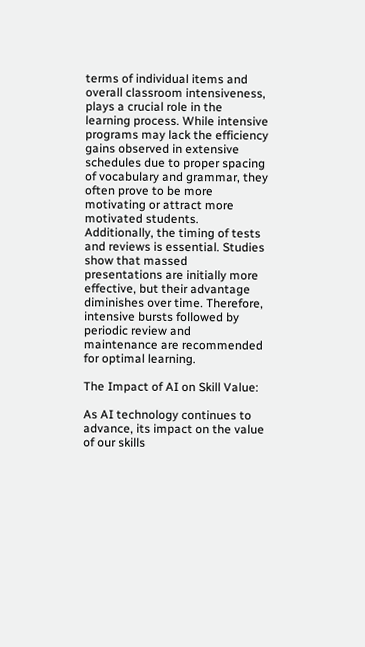terms of individual items and overall classroom intensiveness, plays a crucial role in the learning process. While intensive programs may lack the efficiency gains observed in extensive schedules due to proper spacing of vocabulary and grammar, they often prove to be more motivating or attract more motivated students. Additionally, the timing of tests and reviews is essential. Studies show that massed presentations are initially more effective, but their advantage diminishes over time. Therefore, intensive bursts followed by periodic review and maintenance are recommended for optimal learning.

The Impact of AI on Skill Value:

As AI technology continues to advance, its impact on the value of our skills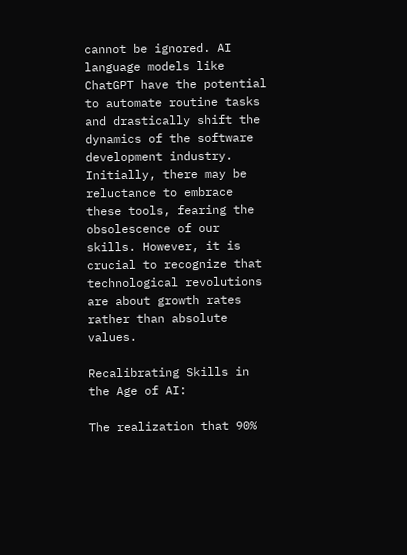cannot be ignored. AI language models like ChatGPT have the potential to automate routine tasks and drastically shift the dynamics of the software development industry. Initially, there may be reluctance to embrace these tools, fearing the obsolescence of our skills. However, it is crucial to recognize that technological revolutions are about growth rates rather than absolute values.

Recalibrating Skills in the Age of AI:

The realization that 90%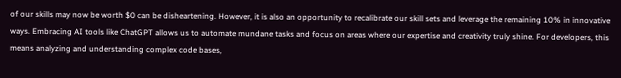of our skills may now be worth $0 can be disheartening. However, it is also an opportunity to recalibrate our skill sets and leverage the remaining 10% in innovative ways. Embracing AI tools like ChatGPT allows us to automate mundane tasks and focus on areas where our expertise and creativity truly shine. For developers, this means analyzing and understanding complex code bases,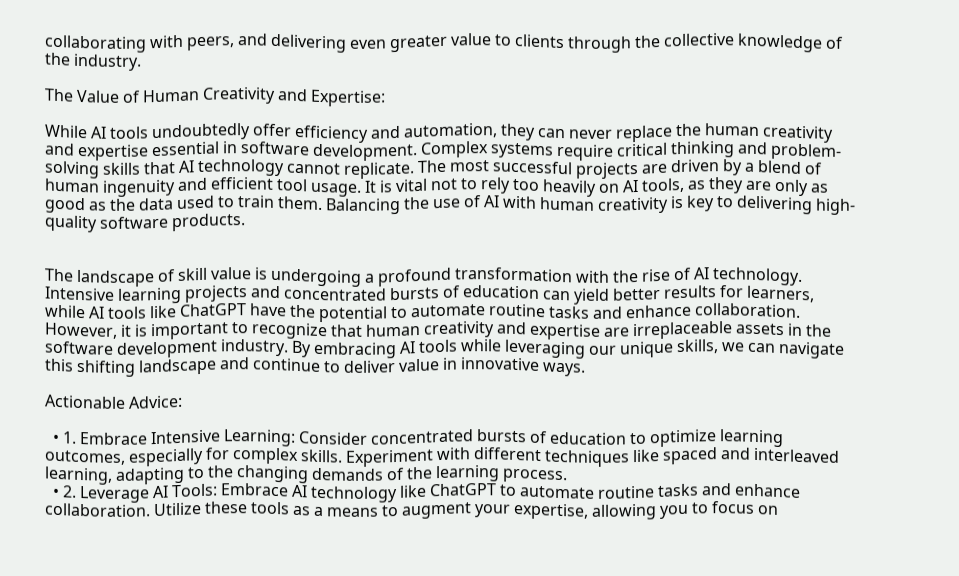collaborating with peers, and delivering even greater value to clients through the collective knowledge of the industry.

The Value of Human Creativity and Expertise:

While AI tools undoubtedly offer efficiency and automation, they can never replace the human creativity and expertise essential in software development. Complex systems require critical thinking and problem-solving skills that AI technology cannot replicate. The most successful projects are driven by a blend of human ingenuity and efficient tool usage. It is vital not to rely too heavily on AI tools, as they are only as good as the data used to train them. Balancing the use of AI with human creativity is key to delivering high-quality software products.


The landscape of skill value is undergoing a profound transformation with the rise of AI technology. Intensive learning projects and concentrated bursts of education can yield better results for learners, while AI tools like ChatGPT have the potential to automate routine tasks and enhance collaboration. However, it is important to recognize that human creativity and expertise are irreplaceable assets in the software development industry. By embracing AI tools while leveraging our unique skills, we can navigate this shifting landscape and continue to deliver value in innovative ways.

Actionable Advice:

  • 1. Embrace Intensive Learning: Consider concentrated bursts of education to optimize learning outcomes, especially for complex skills. Experiment with different techniques like spaced and interleaved learning, adapting to the changing demands of the learning process.
  • 2. Leverage AI Tools: Embrace AI technology like ChatGPT to automate routine tasks and enhance collaboration. Utilize these tools as a means to augment your expertise, allowing you to focus on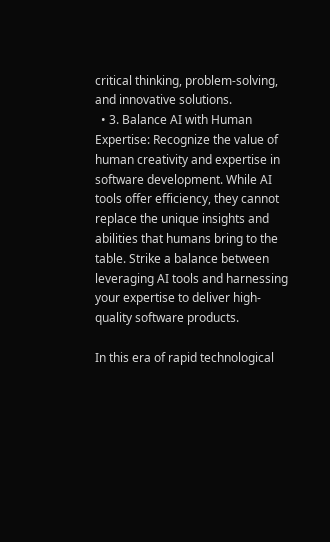critical thinking, problem-solving, and innovative solutions.
  • 3. Balance AI with Human Expertise: Recognize the value of human creativity and expertise in software development. While AI tools offer efficiency, they cannot replace the unique insights and abilities that humans bring to the table. Strike a balance between leveraging AI tools and harnessing your expertise to deliver high-quality software products.

In this era of rapid technological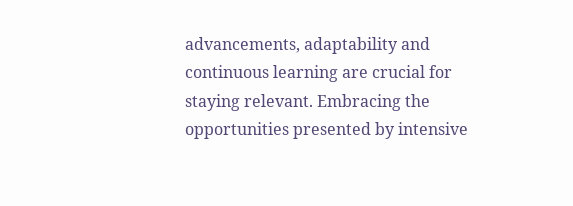advancements, adaptability and continuous learning are crucial for staying relevant. Embracing the opportunities presented by intensive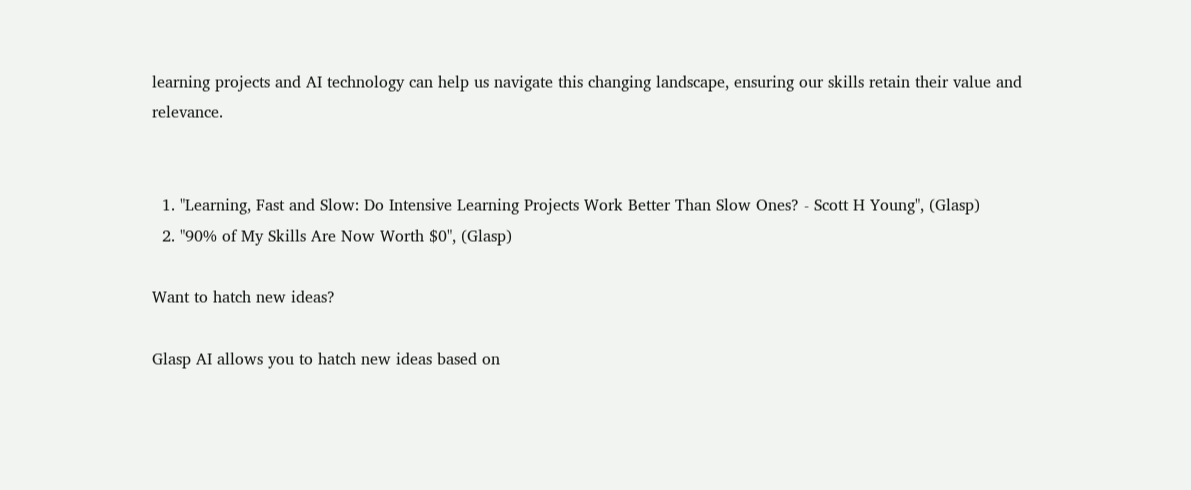learning projects and AI technology can help us navigate this changing landscape, ensuring our skills retain their value and relevance.


  1. "Learning, Fast and Slow: Do Intensive Learning Projects Work Better Than Slow Ones? - Scott H Young", (Glasp)
  2. "90% of My Skills Are Now Worth $0", (Glasp)

Want to hatch new ideas?

Glasp AI allows you to hatch new ideas based on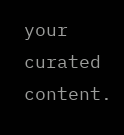your curated content.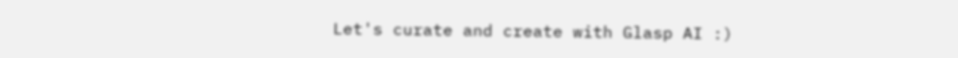Let's curate and create with Glasp AI :)